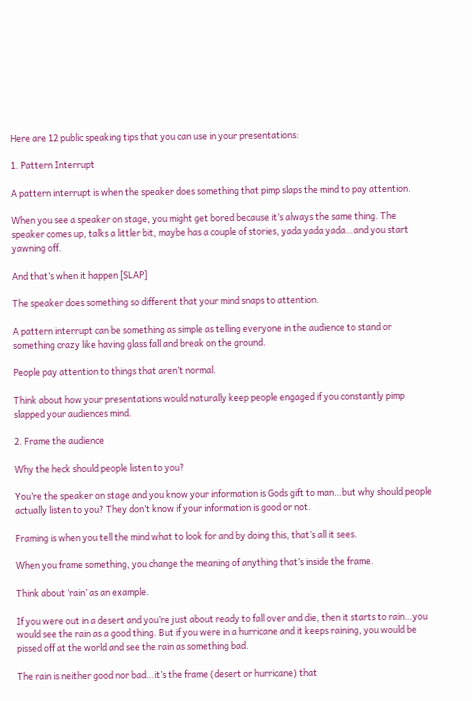Here are 12 public speaking tips that you can use in your presentations:

1. Pattern Interrupt

A pattern interrupt is when the speaker does something that pimp slaps the mind to pay attention.

When you see a speaker on stage, you might get bored because it’s always the same thing. The speaker comes up, talks a littler bit, maybe has a couple of stories, yada yada yada…and you start yawning off.

And that’s when it happen [SLAP]

The speaker does something so different that your mind snaps to attention.

A pattern interrupt can be something as simple as telling everyone in the audience to stand or something crazy like having glass fall and break on the ground.

People pay attention to things that aren’t normal.

Think about how your presentations would naturally keep people engaged if you constantly pimp slapped your audiences mind.

2. Frame the audience

Why the heck should people listen to you?

You’re the speaker on stage and you know your information is Gods gift to man…but why should people actually listen to you? They don’t know if your information is good or not.

Framing is when you tell the mind what to look for and by doing this, that’s all it sees.

When you frame something, you change the meaning of anything that’s inside the frame.

Think about ‘rain’ as an example.

If you were out in a desert and you’re just about ready to fall over and die, then it starts to rain…you would see the rain as a good thing. But if you were in a hurricane and it keeps raining, you would be pissed off at the world and see the rain as something bad.

The rain is neither good nor bad…it’s the frame (desert or hurricane) that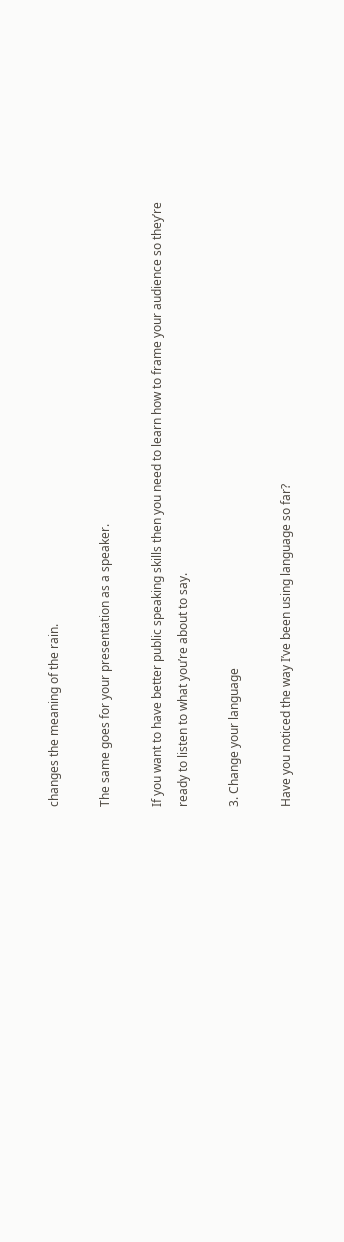changes the meaning of the rain.

The same goes for your presentation as a speaker.

If you want to have better public speaking skills then you need to learn how to frame your audience so they’re ready to listen to what you’re about to say.

3. Change your language

Have you noticed the way I’ve been using language so far?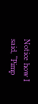Notice how I said, “Pimp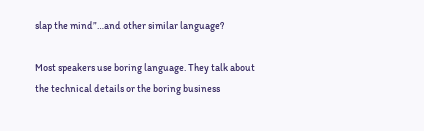slap the mind”…and other similar language?

Most speakers use boring language. They talk about the technical details or the boring business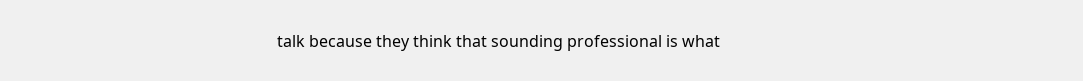talk because they think that sounding professional is what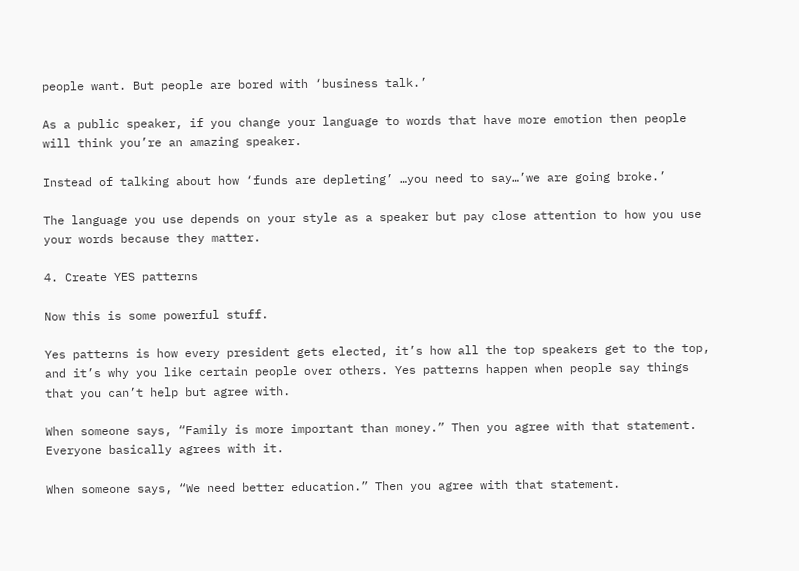people want. But people are bored with ‘business talk.’

As a public speaker, if you change your language to words that have more emotion then people will think you’re an amazing speaker.

Instead of talking about how ‘funds are depleting’ …you need to say…’we are going broke.’

The language you use depends on your style as a speaker but pay close attention to how you use your words because they matter.

4. Create YES patterns

Now this is some powerful stuff.

Yes patterns is how every president gets elected, it’s how all the top speakers get to the top, and it’s why you like certain people over others. Yes patterns happen when people say things that you can’t help but agree with.

When someone says, “Family is more important than money.” Then you agree with that statement. Everyone basically agrees with it.

When someone says, “We need better education.” Then you agree with that statement.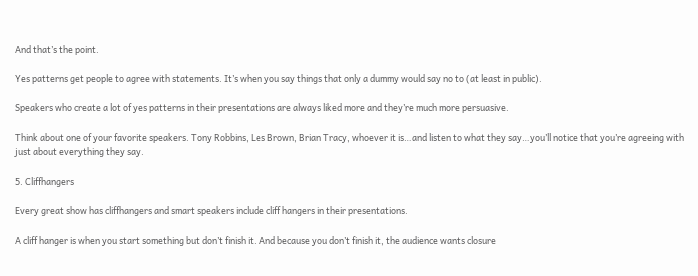And that’s the point.

Yes patterns get people to agree with statements. It’s when you say things that only a dummy would say no to (at least in public).

Speakers who create a lot of yes patterns in their presentations are always liked more and they’re much more persuasive.

Think about one of your favorite speakers. Tony Robbins, Les Brown, Brian Tracy, whoever it is…and listen to what they say…you’ll notice that you’re agreeing with just about everything they say.

5. Cliffhangers

Every great show has cliffhangers and smart speakers include cliff hangers in their presentations.

A cliff hanger is when you start something but don’t finish it. And because you don’t finish it, the audience wants closure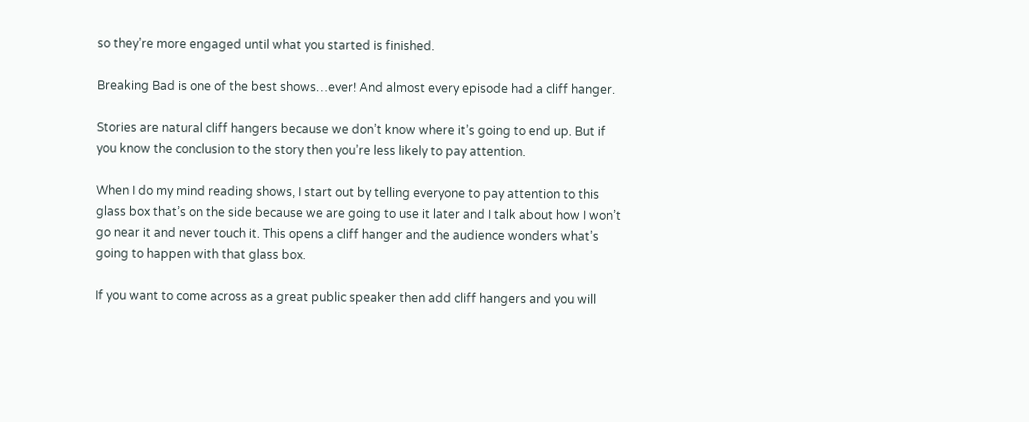so they’re more engaged until what you started is finished.

Breaking Bad is one of the best shows…ever! And almost every episode had a cliff hanger.

Stories are natural cliff hangers because we don’t know where it’s going to end up. But if you know the conclusion to the story then you’re less likely to pay attention.

When I do my mind reading shows, I start out by telling everyone to pay attention to this glass box that’s on the side because we are going to use it later and I talk about how I won’t go near it and never touch it. This opens a cliff hanger and the audience wonders what’s going to happen with that glass box.

If you want to come across as a great public speaker then add cliff hangers and you will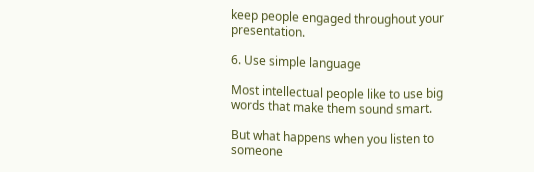keep people engaged throughout your presentation.

6. Use simple language

Most intellectual people like to use big words that make them sound smart.

But what happens when you listen to someone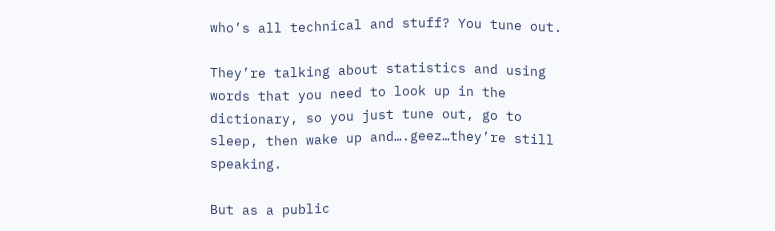who’s all technical and stuff? You tune out.

They’re talking about statistics and using words that you need to look up in the dictionary, so you just tune out, go to sleep, then wake up and….geez…they’re still speaking.

But as a public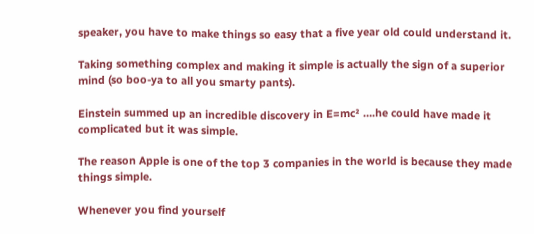speaker, you have to make things so easy that a five year old could understand it.

Taking something complex and making it simple is actually the sign of a superior mind (so boo-ya to all you smarty pants).

Einstein summed up an incredible discovery in E=mc² ….he could have made it complicated but it was simple.

The reason Apple is one of the top 3 companies in the world is because they made things simple.

Whenever you find yourself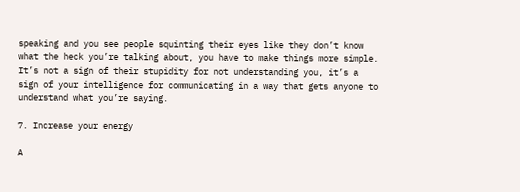speaking and you see people squinting their eyes like they don’t know what the heck you’re talking about, you have to make things more simple. It’s not a sign of their stupidity for not understanding you, it’s a sign of your intelligence for communicating in a way that gets anyone to understand what you’re saying.

7. Increase your energy

A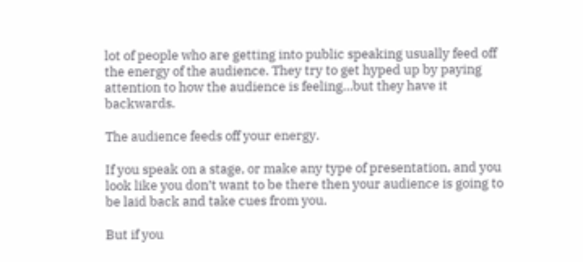lot of people who are getting into public speaking usually feed off the energy of the audience. They try to get hyped up by paying attention to how the audience is feeling…but they have it backwards.

The audience feeds off your energy.

If you speak on a stage, or make any type of presentation, and you look like you don’t want to be there then your audience is going to be laid back and take cues from you.

But if you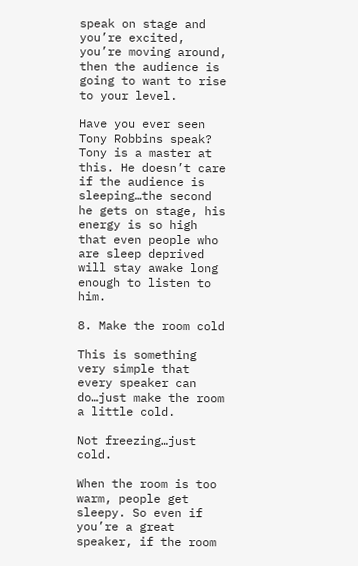speak on stage and you’re excited, you’re moving around, then the audience is going to want to rise to your level.

Have you ever seen Tony Robbins speak? Tony is a master at this. He doesn’t care if the audience is sleeping…the second he gets on stage, his energy is so high that even people who are sleep deprived will stay awake long enough to listen to him.

8. Make the room cold

This is something very simple that every speaker can do…just make the room a little cold.

Not freezing…just cold.

When the room is too warm, people get sleepy. So even if you’re a great speaker, if the room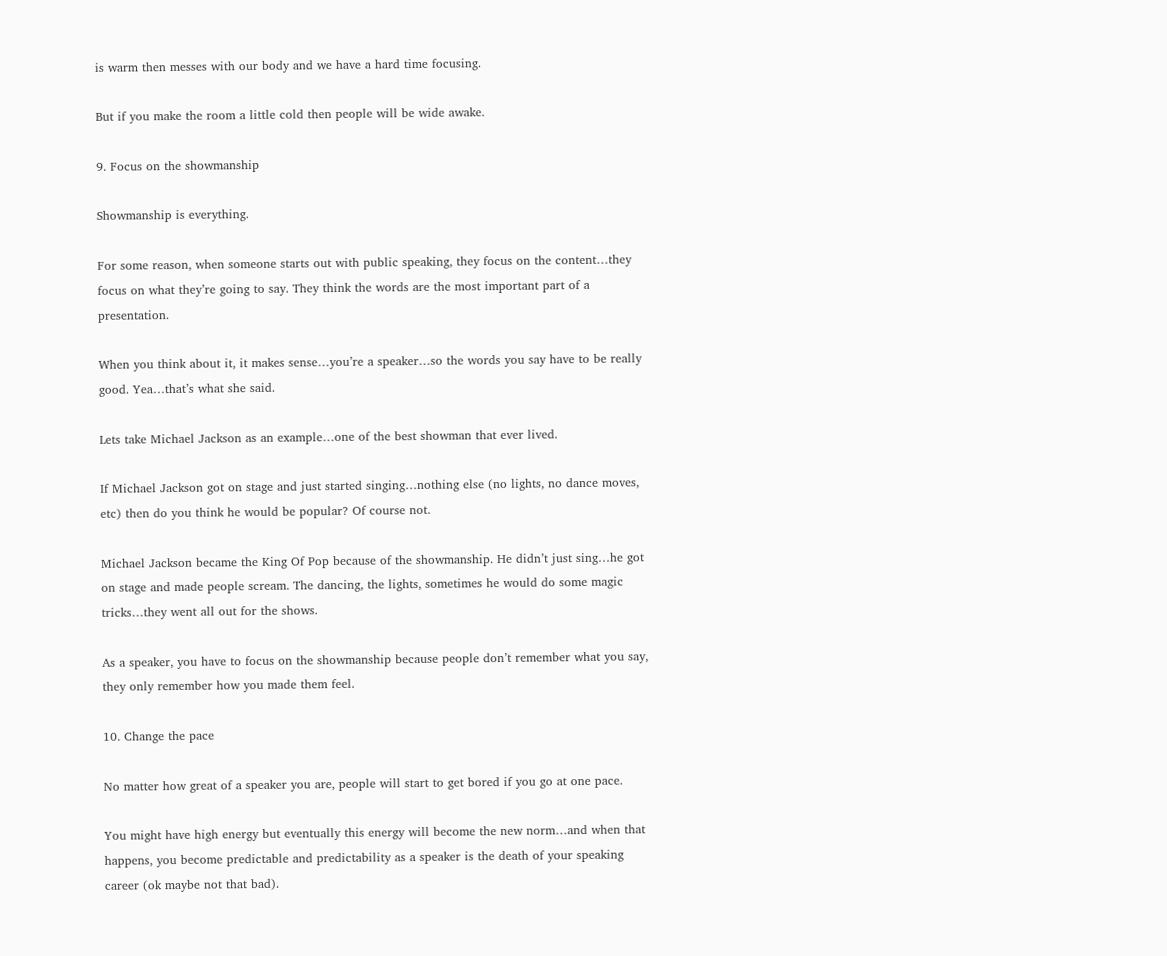is warm then messes with our body and we have a hard time focusing.

But if you make the room a little cold then people will be wide awake.

9. Focus on the showmanship

Showmanship is everything.

For some reason, when someone starts out with public speaking, they focus on the content…they focus on what they’re going to say. They think the words are the most important part of a presentation.

When you think about it, it makes sense…you’re a speaker…so the words you say have to be really good. Yea…that’s what she said.

Lets take Michael Jackson as an example…one of the best showman that ever lived.

If Michael Jackson got on stage and just started singing…nothing else (no lights, no dance moves, etc) then do you think he would be popular? Of course not.

Michael Jackson became the King Of Pop because of the showmanship. He didn’t just sing…he got on stage and made people scream. The dancing, the lights, sometimes he would do some magic tricks…they went all out for the shows.

As a speaker, you have to focus on the showmanship because people don’t remember what you say, they only remember how you made them feel.

10. Change the pace

No matter how great of a speaker you are, people will start to get bored if you go at one pace.

You might have high energy but eventually this energy will become the new norm…and when that happens, you become predictable and predictability as a speaker is the death of your speaking career (ok maybe not that bad).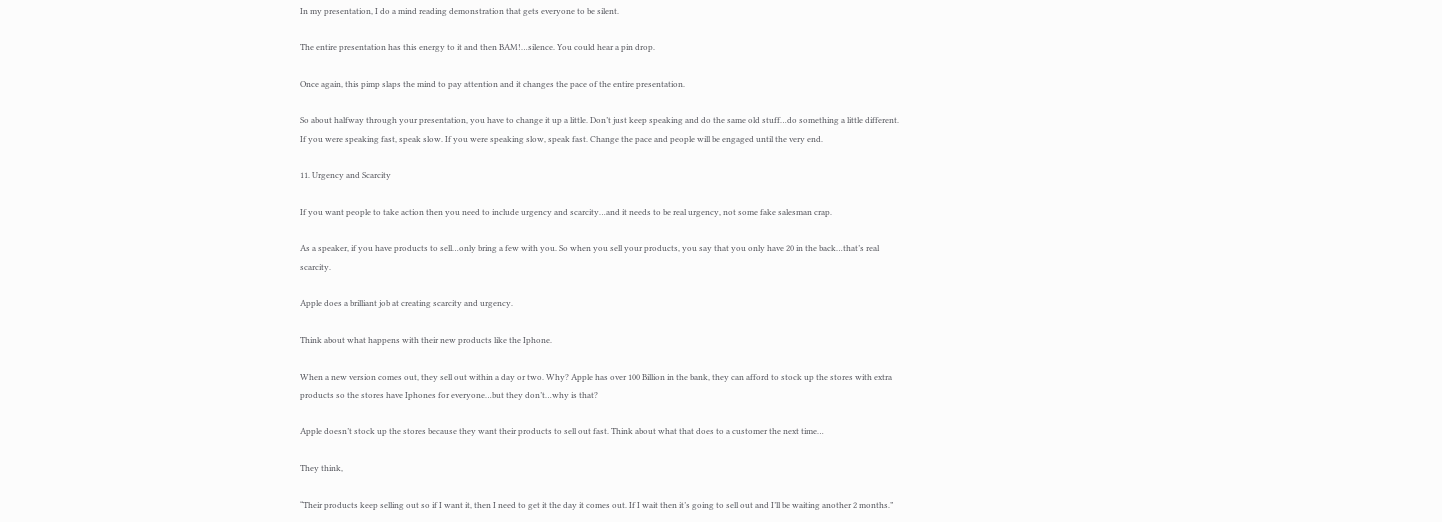In my presentation, I do a mind reading demonstration that gets everyone to be silent.

The entire presentation has this energy to it and then BAM!…silence. You could hear a pin drop.

Once again, this pimp slaps the mind to pay attention and it changes the pace of the entire presentation.

So about halfway through your presentation, you have to change it up a little. Don’t just keep speaking and do the same old stuff…do something a little different. If you were speaking fast, speak slow. If you were speaking slow, speak fast. Change the pace and people will be engaged until the very end.

11. Urgency and Scarcity

If you want people to take action then you need to include urgency and scarcity…and it needs to be real urgency, not some fake salesman crap.

As a speaker, if you have products to sell…only bring a few with you. So when you sell your products, you say that you only have 20 in the back…that’s real scarcity.

Apple does a brilliant job at creating scarcity and urgency.

Think about what happens with their new products like the Iphone.

When a new version comes out, they sell out within a day or two. Why? Apple has over 100 Billion in the bank, they can afford to stock up the stores with extra products so the stores have Iphones for everyone…but they don’t…why is that?

Apple doesn’t stock up the stores because they want their products to sell out fast. Think about what that does to a customer the next time…

They think,

“Their products keep selling out so if I want it, then I need to get it the day it comes out. If I wait then it’s going to sell out and I’ll be waiting another 2 months.”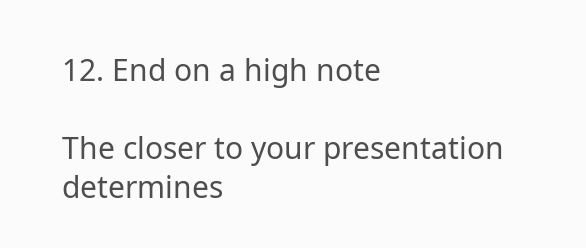12. End on a high note

The closer to your presentation determines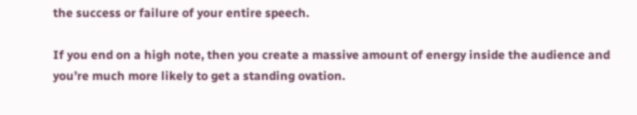the success or failure of your entire speech.

If you end on a high note, then you create a massive amount of energy inside the audience and you’re much more likely to get a standing ovation.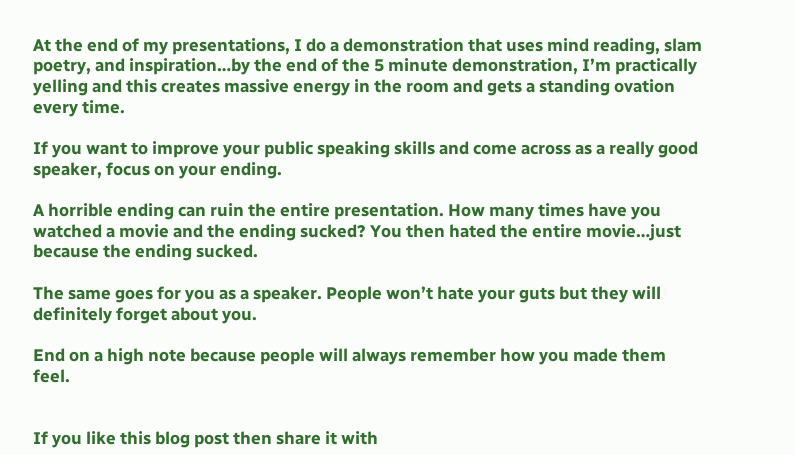At the end of my presentations, I do a demonstration that uses mind reading, slam poetry, and inspiration…by the end of the 5 minute demonstration, I’m practically yelling and this creates massive energy in the room and gets a standing ovation every time.

If you want to improve your public speaking skills and come across as a really good speaker, focus on your ending.

A horrible ending can ruin the entire presentation. How many times have you watched a movie and the ending sucked? You then hated the entire movie…just because the ending sucked.

The same goes for you as a speaker. People won’t hate your guts but they will definitely forget about you.

End on a high note because people will always remember how you made them feel.


If you like this blog post then share it with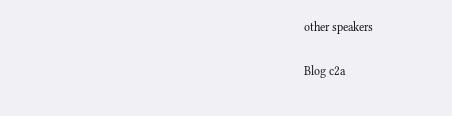other speakers

Blog c2a